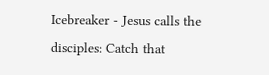Icebreaker - Jesus calls the disciples: Catch that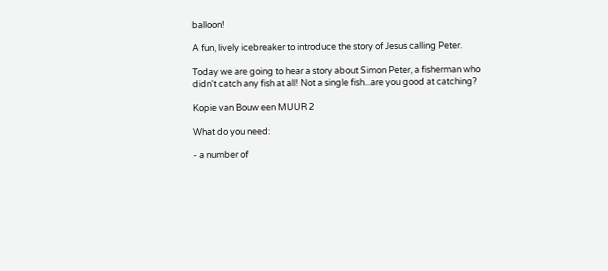balloon!

A fun, lively icebreaker to introduce the story of Jesus calling Peter.

Today we are going to hear a story about Simon Peter, a fisherman who didn't catch any fish at all! Not a single fish...are you good at catching?

Kopie van Bouw een MUUR 2

What do you need:

- a number of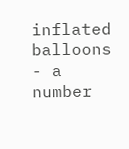inflated balloons
- a number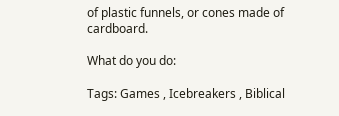of plastic funnels, or cones made of cardboard.

What do you do:

Tags: Games , Icebreakers , Biblical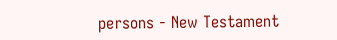persons - New Testament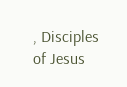, Disciples of Jesus